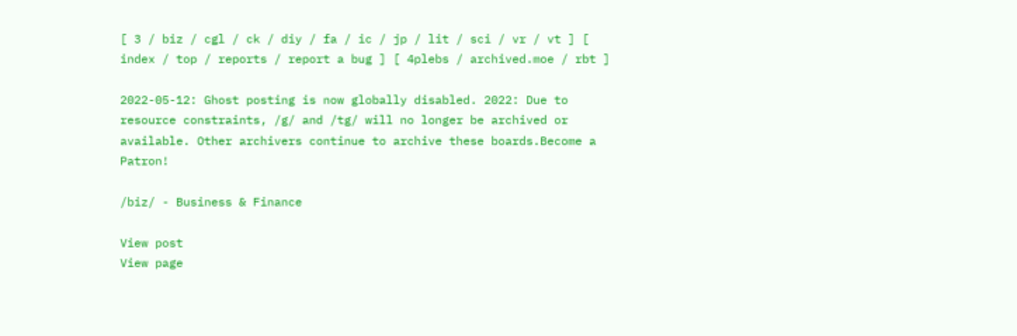[ 3 / biz / cgl / ck / diy / fa / ic / jp / lit / sci / vr / vt ] [ index / top / reports / report a bug ] [ 4plebs / archived.moe / rbt ]

2022-05-12: Ghost posting is now globally disabled. 2022: Due to resource constraints, /g/ and /tg/ will no longer be archived or available. Other archivers continue to archive these boards.Become a Patron!

/biz/ - Business & Finance

View post
View page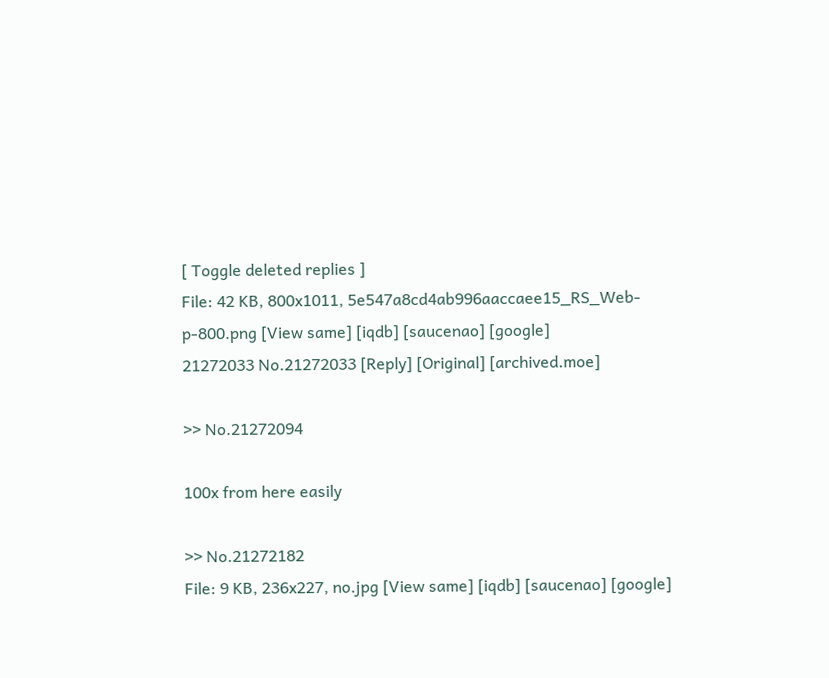[ Toggle deleted replies ]
File: 42 KB, 800x1011, 5e547a8cd4ab996aaccaee15_RS_Web-p-800.png [View same] [iqdb] [saucenao] [google]
21272033 No.21272033 [Reply] [Original] [archived.moe]

>> No.21272094

100x from here easily

>> No.21272182
File: 9 KB, 236x227, no.jpg [View same] [iqdb] [saucenao] [google]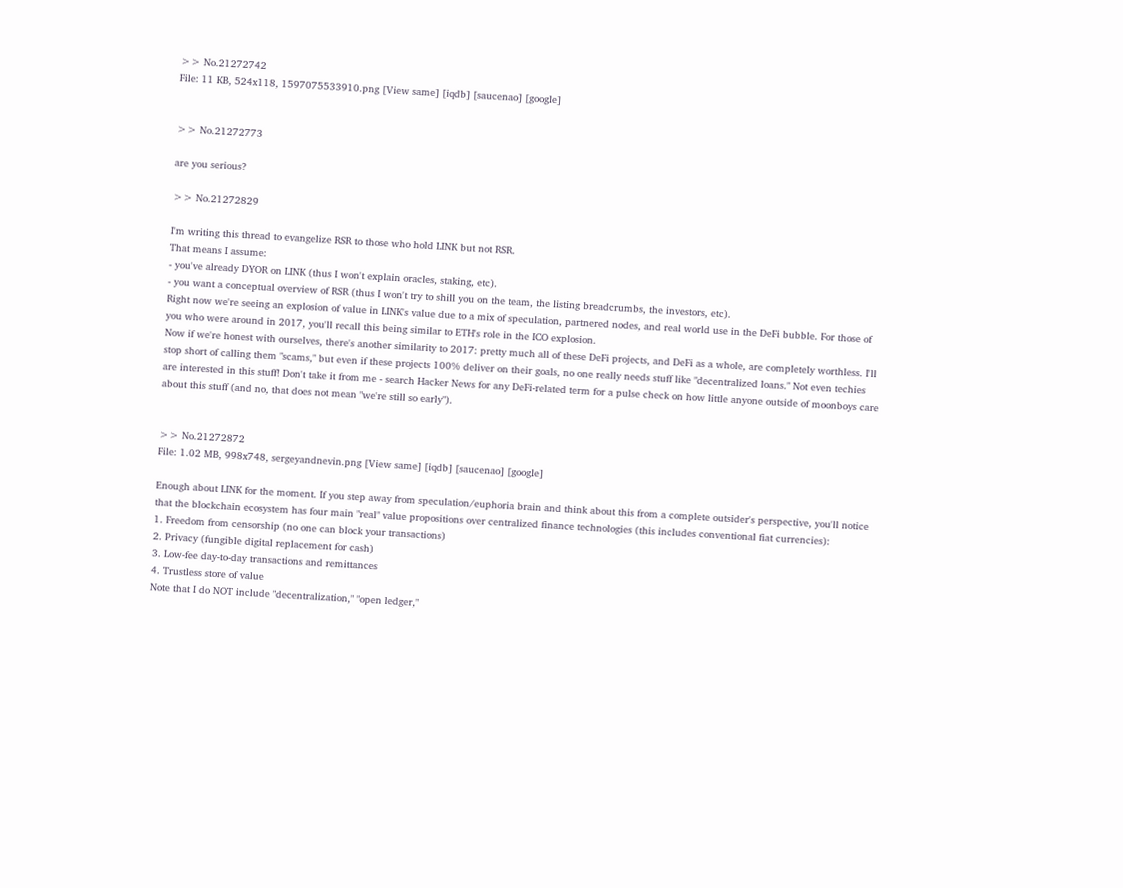>> No.21272742
File: 11 KB, 524x118, 1597075533910.png [View same] [iqdb] [saucenao] [google]


>> No.21272773

are you serious?

>> No.21272829

I'm writing this thread to evangelize RSR to those who hold LINK but not RSR.
That means I assume:
- you've already DYOR on LINK (thus I won't explain oracles, staking, etc).
- you want a conceptual overview of RSR (thus I won't try to shill you on the team, the listing breadcrumbs, the investors, etc).
Right now we're seeing an explosion of value in LINK's value due to a mix of speculation, partnered nodes, and real world use in the DeFi bubble. For those of you who were around in 2017, you'll recall this being similar to ETH's role in the ICO explosion.
Now if we're honest with ourselves, there's another similarity to 2017: pretty much all of these DeFi projects, and DeFi as a whole, are completely worthless. I'll stop short of calling them "scams," but even if these projects 100% deliver on their goals, no one really needs stuff like "decentralized loans." Not even techies are interested in this stuff! Don't take it from me - search Hacker News for any DeFi-related term for a pulse check on how little anyone outside of moonboys care about this stuff (and no, that does not mean "we're still so early").


>> No.21272872
File: 1.02 MB, 998x748, sergeyandnevin.png [View same] [iqdb] [saucenao] [google]

Enough about LINK for the moment. If you step away from speculation/euphoria brain and think about this from a complete outsider's perspective, you'll notice that the blockchain ecosystem has four main "real" value propositions over centralized finance technologies (this includes conventional fiat currencies):
1. Freedom from censorship (no one can block your transactions)
2. Privacy (fungible digital replacement for cash)
3. Low-fee day-to-day transactions and remittances
4. Trustless store of value
Note that I do NOT include "decentralization," "open ledger,"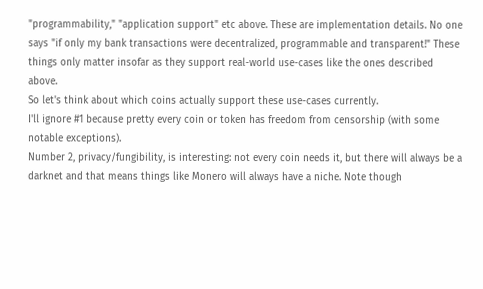"programmability," "application support" etc above. These are implementation details. No one says "if only my bank transactions were decentralized, programmable and transparent!" These things only matter insofar as they support real-world use-cases like the ones described above.
So let's think about which coins actually support these use-cases currently.
I'll ignore #1 because pretty every coin or token has freedom from censorship (with some notable exceptions).
Number 2, privacy/fungibility, is interesting: not every coin needs it, but there will always be a darknet and that means things like Monero will always have a niche. Note though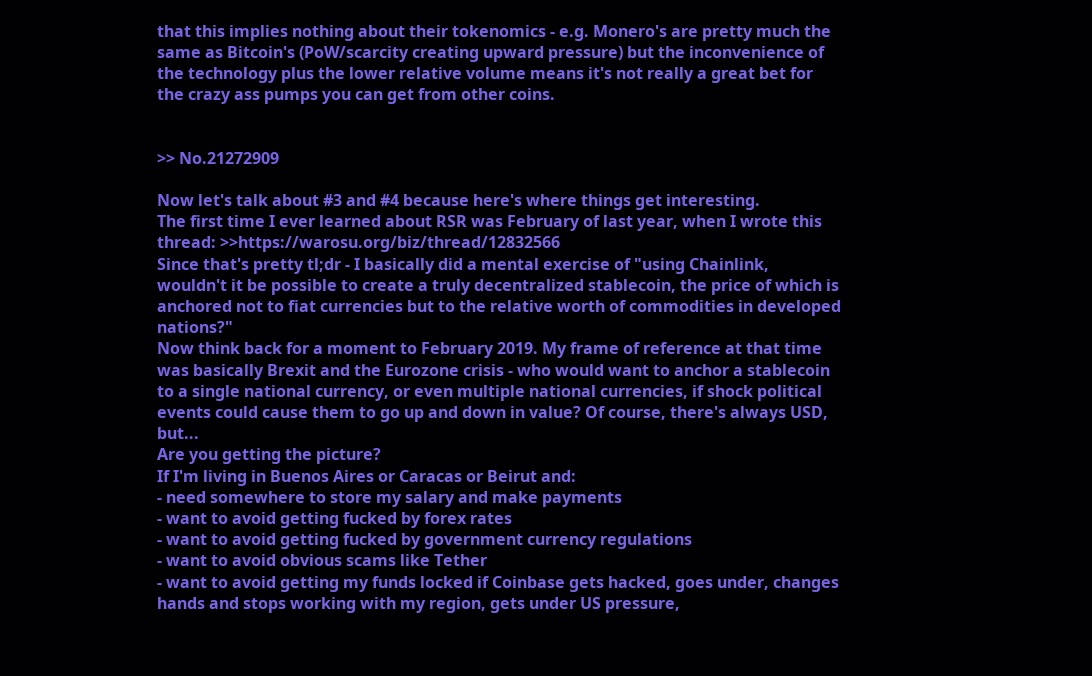that this implies nothing about their tokenomics - e.g. Monero's are pretty much the same as Bitcoin's (PoW/scarcity creating upward pressure) but the inconvenience of the technology plus the lower relative volume means it's not really a great bet for the crazy ass pumps you can get from other coins.


>> No.21272909

Now let's talk about #3 and #4 because here's where things get interesting.
The first time I ever learned about RSR was February of last year, when I wrote this thread: >>https://warosu.org/biz/thread/12832566
Since that's pretty tl;dr - I basically did a mental exercise of "using Chainlink, wouldn't it be possible to create a truly decentralized stablecoin, the price of which is anchored not to fiat currencies but to the relative worth of commodities in developed nations?"
Now think back for a moment to February 2019. My frame of reference at that time was basically Brexit and the Eurozone crisis - who would want to anchor a stablecoin to a single national currency, or even multiple national currencies, if shock political events could cause them to go up and down in value? Of course, there's always USD, but...
Are you getting the picture?
If I'm living in Buenos Aires or Caracas or Beirut and:
- need somewhere to store my salary and make payments
- want to avoid getting fucked by forex rates
- want to avoid getting fucked by government currency regulations
- want to avoid obvious scams like Tether
- want to avoid getting my funds locked if Coinbase gets hacked, goes under, changes hands and stops working with my region, gets under US pressure,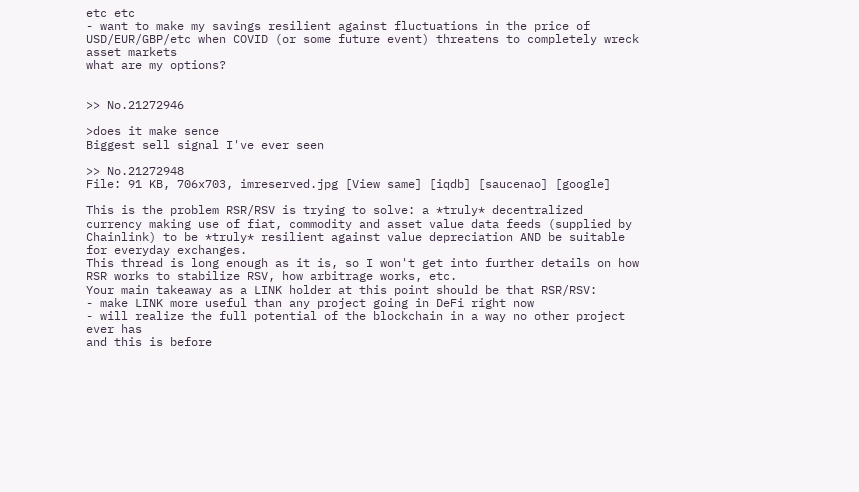etc etc
- want to make my savings resilient against fluctuations in the price of USD/EUR/GBP/etc when COVID (or some future event) threatens to completely wreck asset markets
what are my options?


>> No.21272946

>does it make sence
Biggest sell signal I've ever seen

>> No.21272948
File: 91 KB, 706x703, imreserved.jpg [View same] [iqdb] [saucenao] [google]

This is the problem RSR/RSV is trying to solve: a *truly* decentralized currency making use of fiat, commodity and asset value data feeds (supplied by Chainlink) to be *truly* resilient against value depreciation AND be suitable for everyday exchanges.
This thread is long enough as it is, so I won't get into further details on how RSR works to stabilize RSV, how arbitrage works, etc.
Your main takeaway as a LINK holder at this point should be that RSR/RSV:
- make LINK more useful than any project going in DeFi right now
- will realize the full potential of the blockchain in a way no other project ever has
and this is before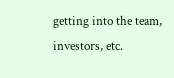getting into the team, investors, etc.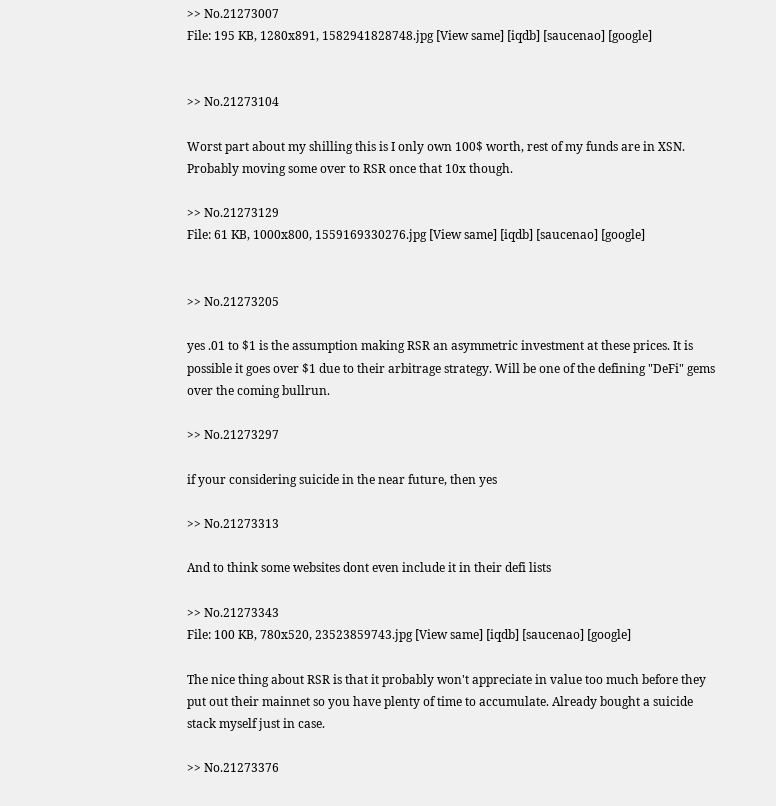>> No.21273007
File: 195 KB, 1280x891, 1582941828748.jpg [View same] [iqdb] [saucenao] [google]


>> No.21273104

Worst part about my shilling this is I only own 100$ worth, rest of my funds are in XSN. Probably moving some over to RSR once that 10x though.

>> No.21273129
File: 61 KB, 1000x800, 1559169330276.jpg [View same] [iqdb] [saucenao] [google]


>> No.21273205

yes .01 to $1 is the assumption making RSR an asymmetric investment at these prices. It is possible it goes over $1 due to their arbitrage strategy. Will be one of the defining "DeFi" gems over the coming bullrun.

>> No.21273297

if your considering suicide in the near future, then yes

>> No.21273313

And to think some websites dont even include it in their defi lists

>> No.21273343
File: 100 KB, 780x520, 23523859743.jpg [View same] [iqdb] [saucenao] [google]

The nice thing about RSR is that it probably won't appreciate in value too much before they put out their mainnet so you have plenty of time to accumulate. Already bought a suicide stack myself just in case.

>> No.21273376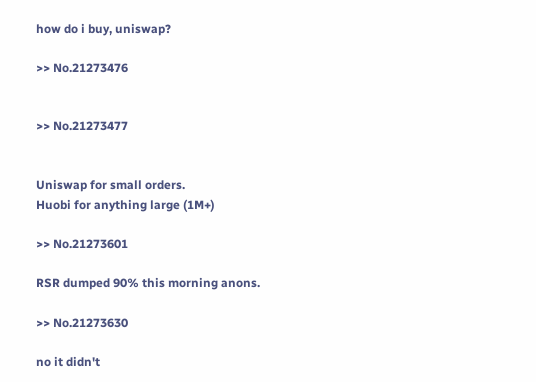how do i buy, uniswap?

>> No.21273476


>> No.21273477


Uniswap for small orders.
Huobi for anything large (1M+)

>> No.21273601

RSR dumped 90% this morning anons.

>> No.21273630

no it didn't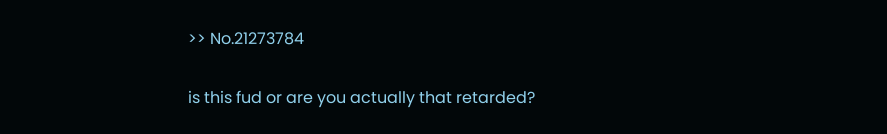>> No.21273784

is this fud or are you actually that retarded?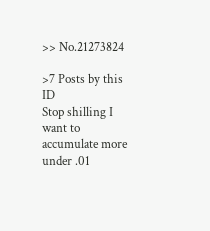>> No.21273824

>7 Posts by this ID
Stop shilling I want to accumulate more under .01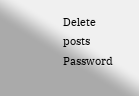Delete posts
Password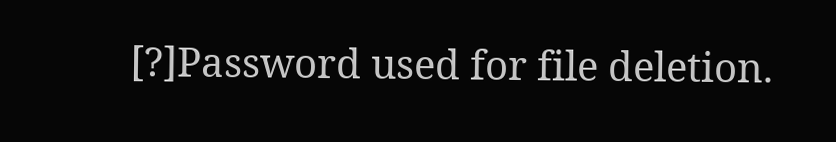[?]Password used for file deletion.